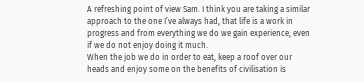A refreshing point of view Sam. I think you are taking a similar approach to the one I’ve always had, that life is a work in progress and from everything we do we gain experience, even if we do not enjoy doing it much.
When the job we do in order to eat, keep a roof over our heads and enjoy some on the benefits of civilisation is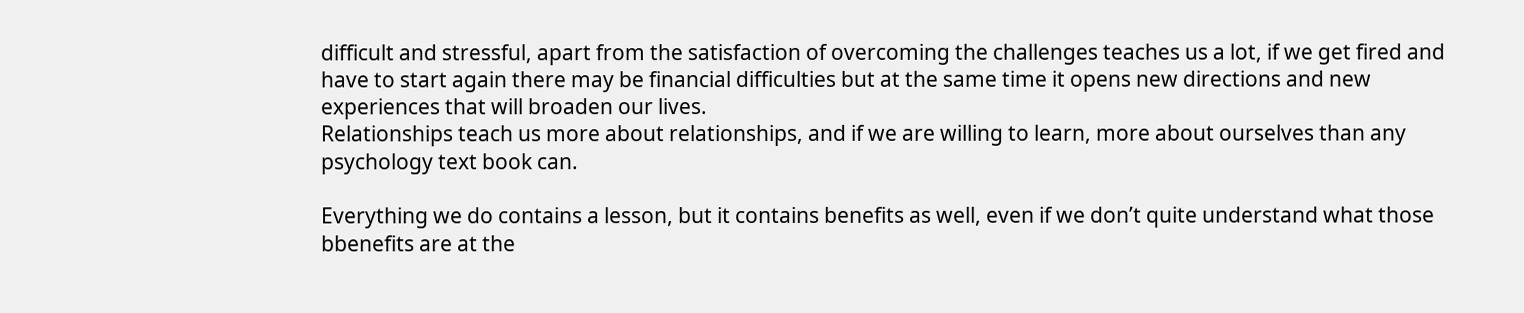difficult and stressful, apart from the satisfaction of overcoming the challenges teaches us a lot, if we get fired and have to start again there may be financial difficulties but at the same time it opens new directions and new experiences that will broaden our lives.
Relationships teach us more about relationships, and if we are willing to learn, more about ourselves than any psychology text book can.

Everything we do contains a lesson, but it contains benefits as well, even if we don’t quite understand what those bbenefits are at the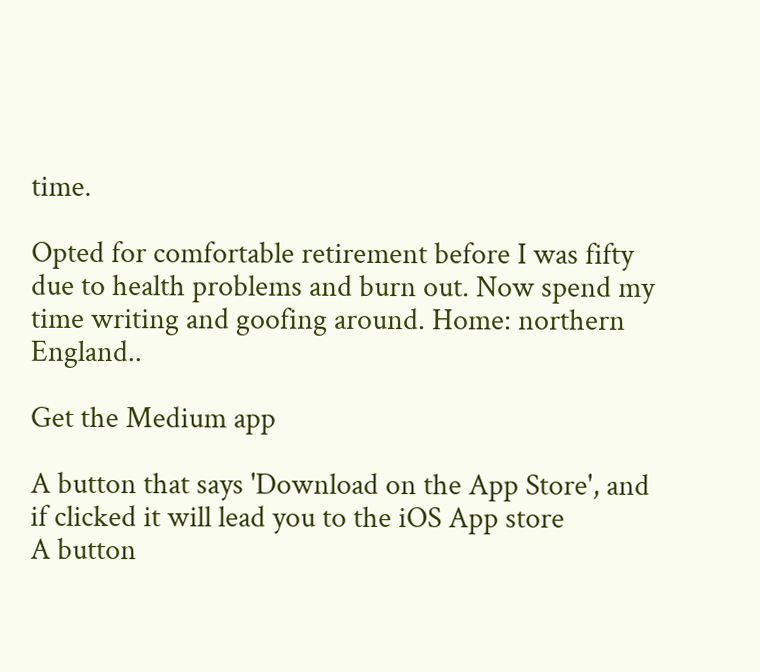time.

Opted for comfortable retirement before I was fifty due to health problems and burn out. Now spend my time writing and goofing around. Home: northern England..

Get the Medium app

A button that says 'Download on the App Store', and if clicked it will lead you to the iOS App store
A button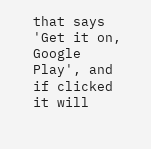that says 'Get it on, Google Play', and if clicked it will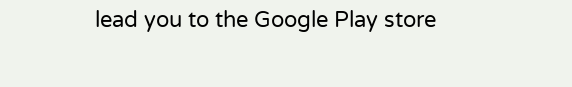lead you to the Google Play store